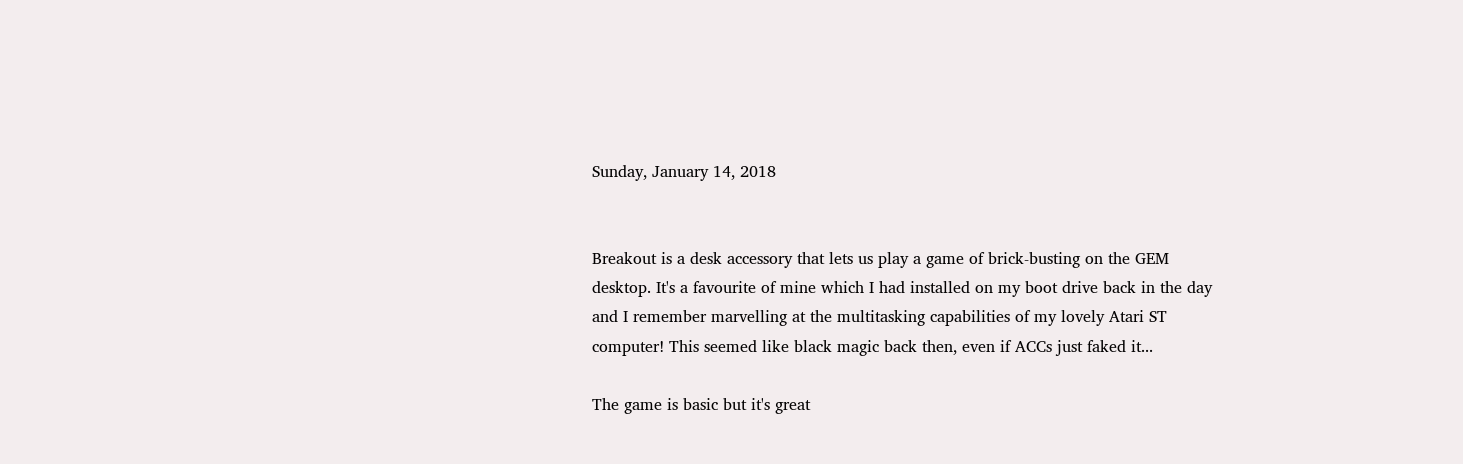Sunday, January 14, 2018


Breakout is a desk accessory that lets us play a game of brick-busting on the GEM desktop. It's a favourite of mine which I had installed on my boot drive back in the day and I remember marvelling at the multitasking capabilities of my lovely Atari ST computer! This seemed like black magic back then, even if ACCs just faked it...

The game is basic but it's great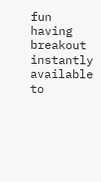fun having breakout instantly available to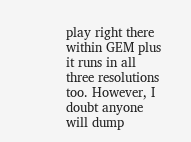play right there within GEM plus it runs in all three resolutions too. However, I doubt anyone will dump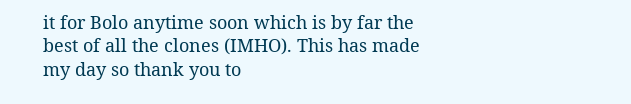it for Bolo anytime soon which is by far the best of all the clones (IMHO). This has made my day so thank you to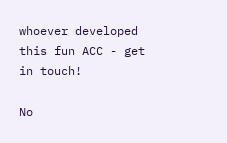whoever developed this fun ACC - get in touch!

No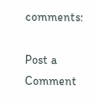comments:

Post a Comment